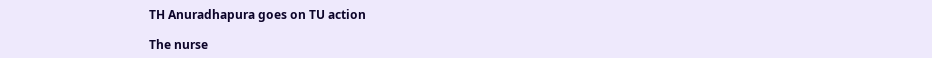TH Anuradhapura goes on TU action

The nurse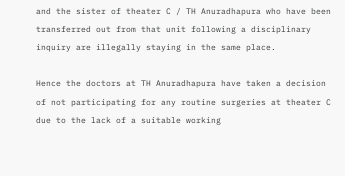and the sister of theater C / TH Anuradhapura who have been transferred out from that unit following a disciplinary inquiry are illegally staying in the same place.

Hence the doctors at TH Anuradhapura have taken a decision of not participating for any routine surgeries at theater C due to the lack of a suitable working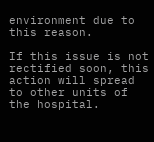environment due to this reason.

If this issue is not rectified soon, this action will spread to other units of the hospital.